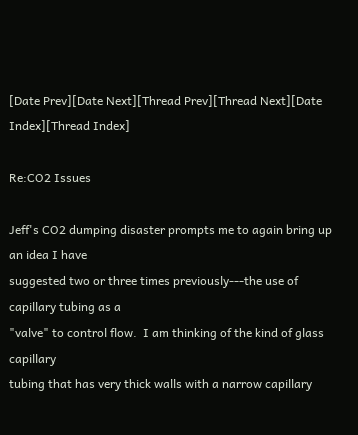[Date Prev][Date Next][Thread Prev][Thread Next][Date Index][Thread Index]

Re:CO2 Issues

Jeff's CO2 dumping disaster prompts me to again bring up an idea I have
suggested two or three times previously---the use of capillary tubing as a
"valve" to control flow.  I am thinking of the kind of glass capillary
tubing that has very thick walls with a narrow capillary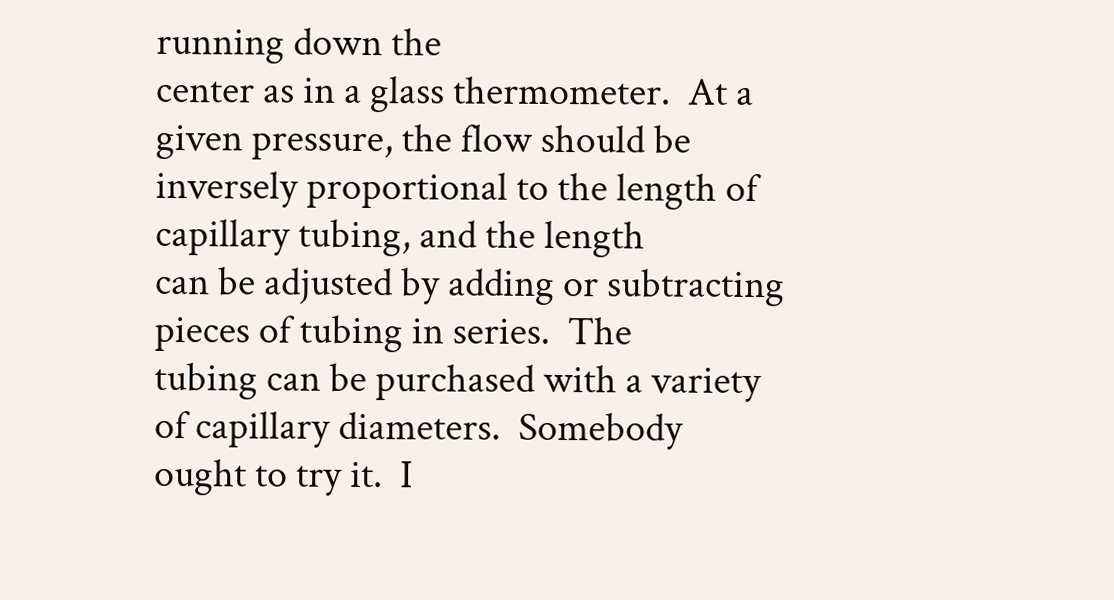running down the
center as in a glass thermometer.  At a given pressure, the flow should be
inversely proportional to the length of capillary tubing, and the length
can be adjusted by adding or subtracting pieces of tubing in series.  The
tubing can be purchased with a variety of capillary diameters.  Somebody
ought to try it.  I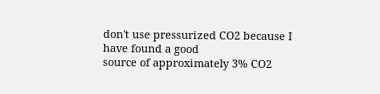don't use pressurized CO2 because I have found a good
source of approximately 3% CO2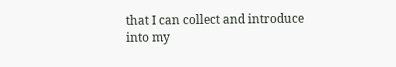that I can collect and introduce into my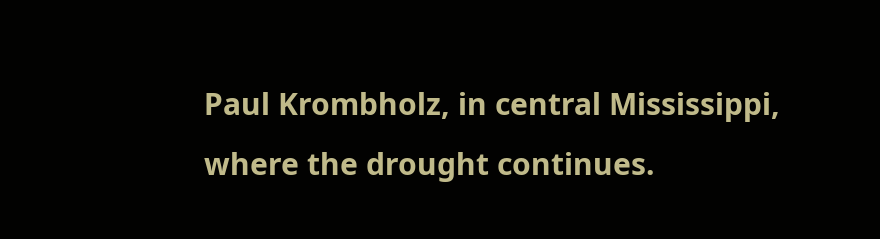Paul Krombholz, in central Mississippi, where the drought continues.